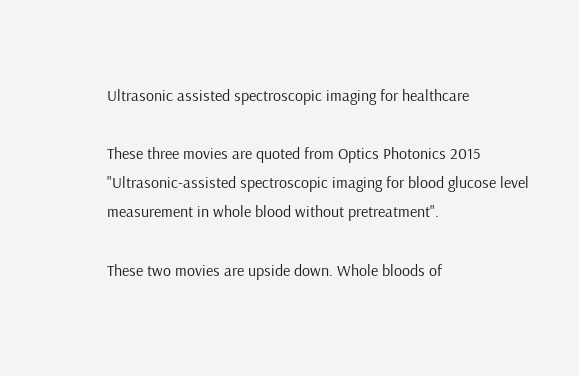Ultrasonic assisted spectroscopic imaging for healthcare

These three movies are quoted from Optics Photonics 2015 "Ultrasonic-assisted spectroscopic imaging for blood glucose level measurement in whole blood without pretreatment".

These two movies are upside down. Whole bloods of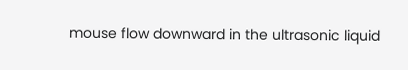mouse flow downward in the ultrasonic liquid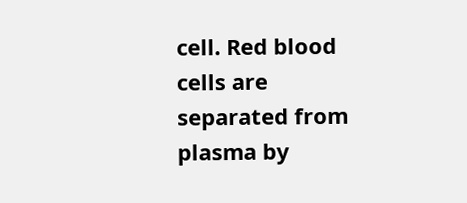cell. Red blood cells are separated from plasma by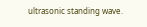ultrasonic standing wave.